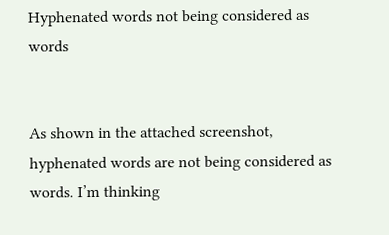Hyphenated words not being considered as words


As shown in the attached screenshot, hyphenated words are not being considered as words. I’m thinking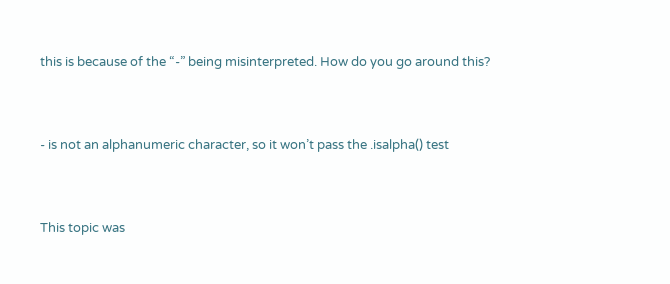this is because of the “-” being misinterpreted. How do you go around this?


- is not an alphanumeric character, so it won’t pass the .isalpha() test


This topic was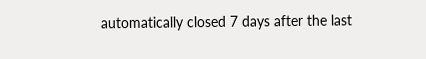automatically closed 7 days after the last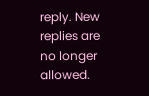reply. New replies are no longer allowed.